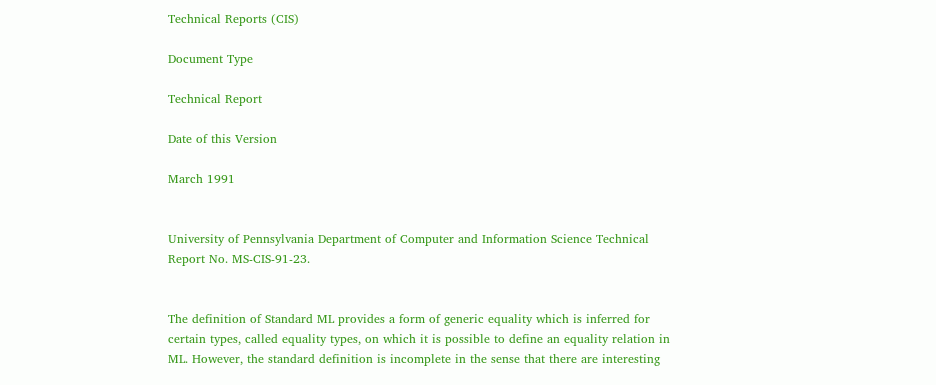Technical Reports (CIS)

Document Type

Technical Report

Date of this Version

March 1991


University of Pennsylvania Department of Computer and Information Science Technical Report No. MS-CIS-91-23.


The definition of Standard ML provides a form of generic equality which is inferred for certain types, called equality types, on which it is possible to define an equality relation in ML. However, the standard definition is incomplete in the sense that there are interesting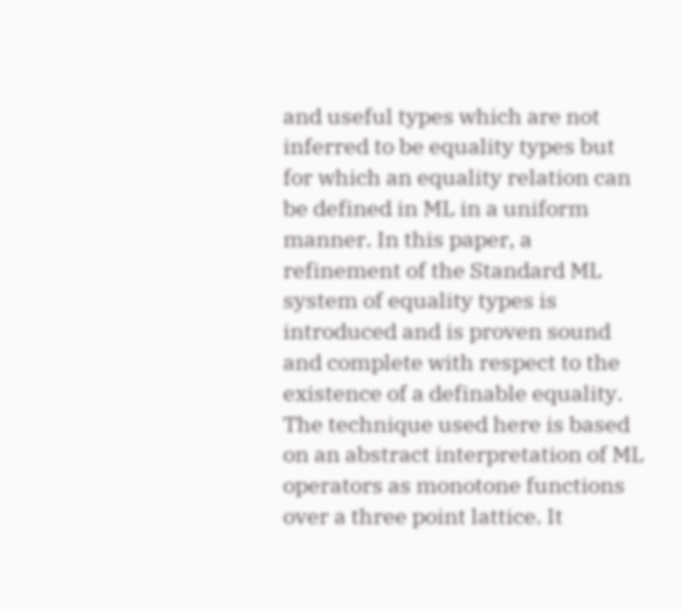and useful types which are not inferred to be equality types but for which an equality relation can be defined in ML in a uniform manner. In this paper, a refinement of the Standard ML system of equality types is introduced and is proven sound and complete with respect to the existence of a definable equality. The technique used here is based on an abstract interpretation of ML operators as monotone functions over a three point lattice. It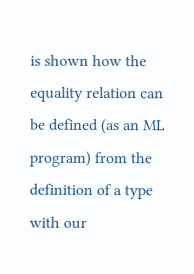is shown how the equality relation can be defined (as an ML program) from the definition of a type with our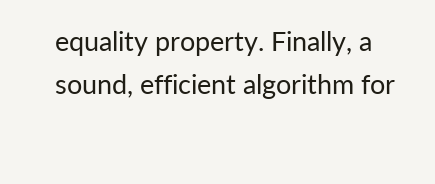equality property. Finally, a sound, efficient algorithm for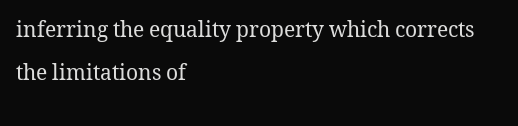inferring the equality property which corrects the limitations of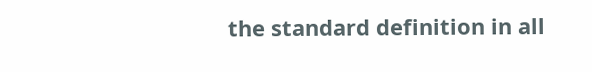the standard definition in all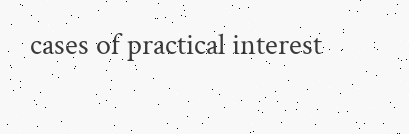cases of practical interest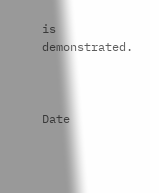is demonstrated.



Date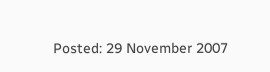Posted: 29 November 2007